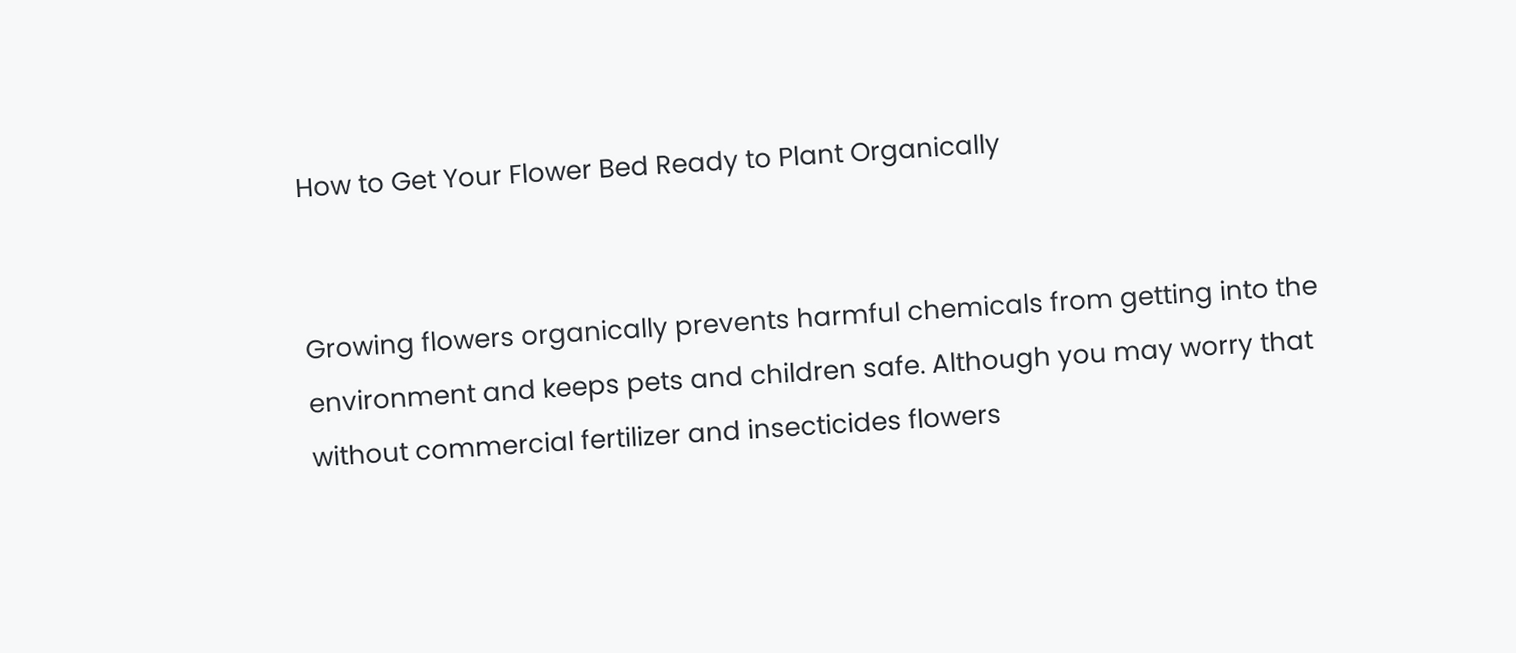How to Get Your Flower Bed Ready to Plant Organically


Growing flowers organically prevents harmful chemicals from getting into the environment and keeps pets and children safe. Although you may worry that without commercial fertilizer and insecticides flowers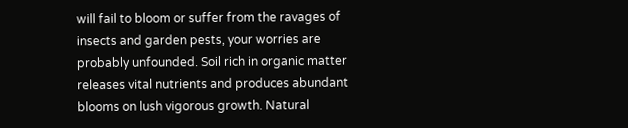will fail to bloom or suffer from the ravages of insects and garden pests, your worries are probably unfounded. Soil rich in organic matter releases vital nutrients and produces abundant blooms on lush vigorous growth. Natural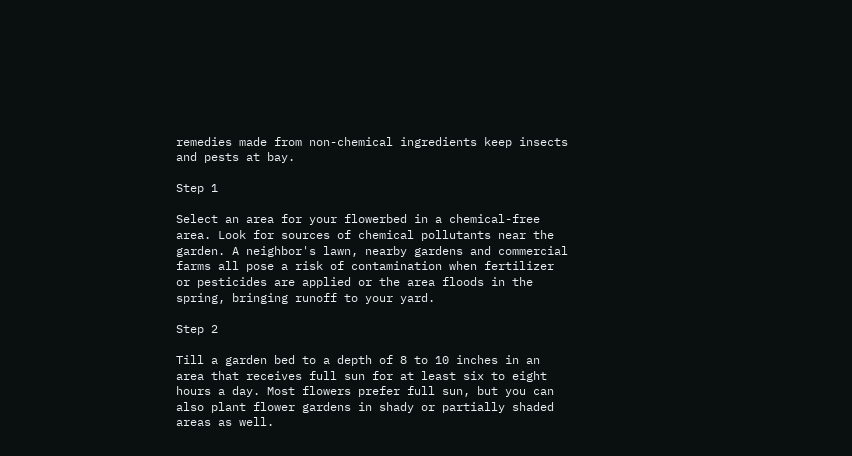remedies made from non-chemical ingredients keep insects and pests at bay.

Step 1

Select an area for your flowerbed in a chemical-free area. Look for sources of chemical pollutants near the garden. A neighbor's lawn, nearby gardens and commercial farms all pose a risk of contamination when fertilizer or pesticides are applied or the area floods in the spring, bringing runoff to your yard.

Step 2

Till a garden bed to a depth of 8 to 10 inches in an area that receives full sun for at least six to eight hours a day. Most flowers prefer full sun, but you can also plant flower gardens in shady or partially shaded areas as well.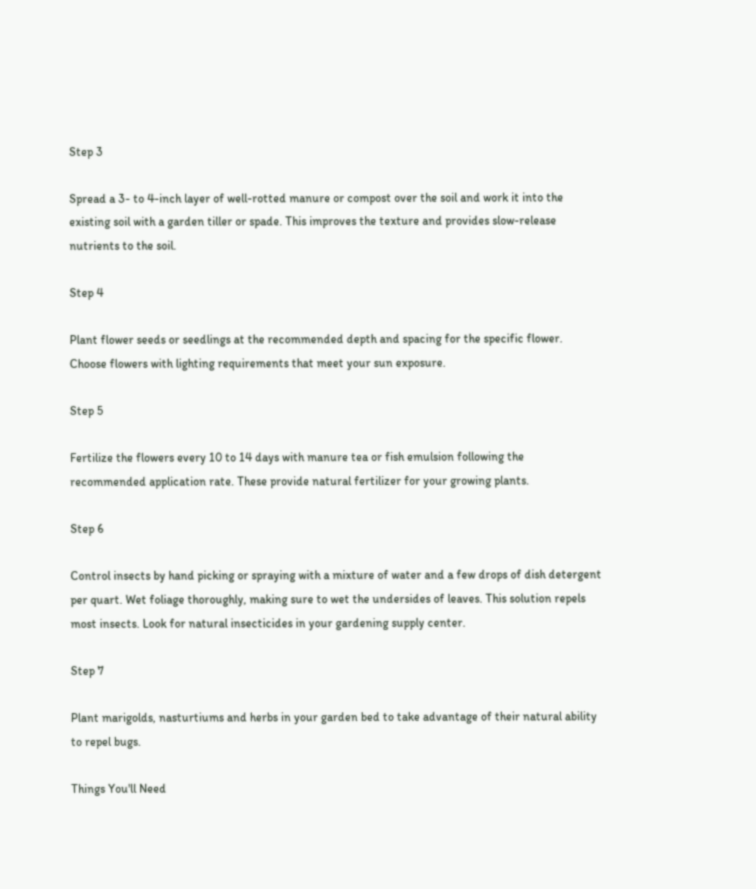Step 3

Spread a 3- to 4-inch layer of well-rotted manure or compost over the soil and work it into the existing soil with a garden tiller or spade. This improves the texture and provides slow-release nutrients to the soil.

Step 4

Plant flower seeds or seedlings at the recommended depth and spacing for the specific flower. Choose flowers with lighting requirements that meet your sun exposure.

Step 5

Fertilize the flowers every 10 to 14 days with manure tea or fish emulsion following the recommended application rate. These provide natural fertilizer for your growing plants.

Step 6

Control insects by hand picking or spraying with a mixture of water and a few drops of dish detergent per quart. Wet foliage thoroughly, making sure to wet the undersides of leaves. This solution repels most insects. Look for natural insecticides in your gardening supply center.

Step 7

Plant marigolds, nasturtiums and herbs in your garden bed to take advantage of their natural ability to repel bugs.

Things You'll Need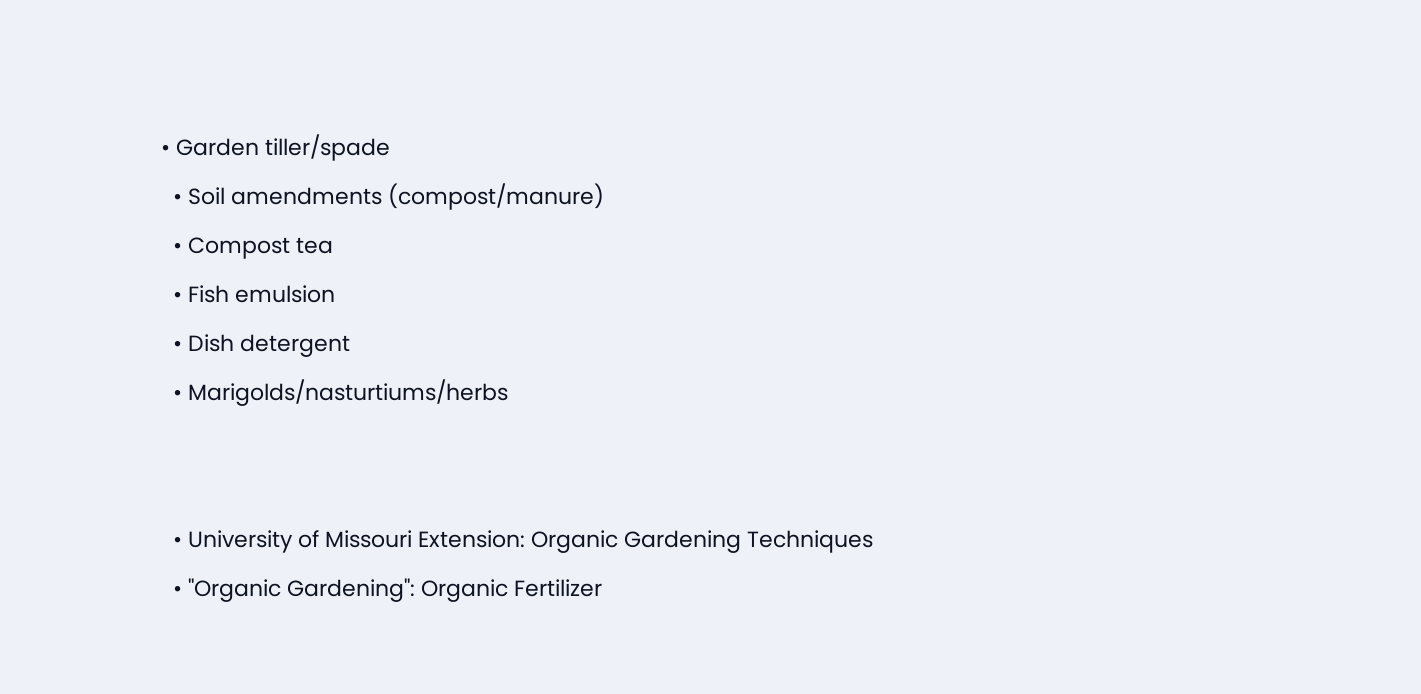• Garden tiller/spade
  • Soil amendments (compost/manure)
  • Compost tea
  • Fish emulsion
  • Dish detergent
  • Marigolds/nasturtiums/herbs


  • University of Missouri Extension: Organic Gardening Techniques
  • "Organic Gardening": Organic Fertilizer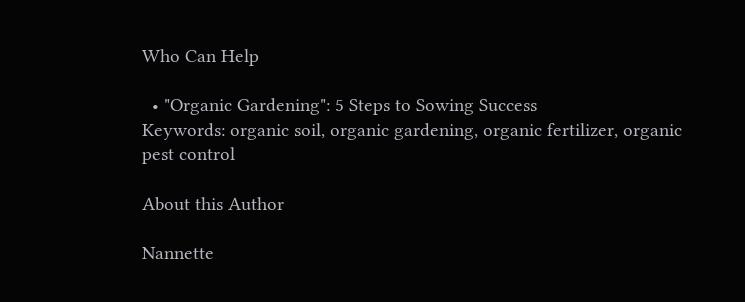Who Can Help

  • "Organic Gardening": 5 Steps to Sowing Success
Keywords: organic soil, organic gardening, organic fertilizer, organic pest control

About this Author

Nannette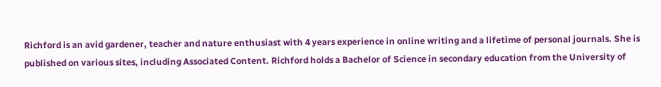Richford is an avid gardener, teacher and nature enthusiast with 4 years experience in online writing and a lifetime of personal journals. She is published on various sites, including Associated Content. Richford holds a Bachelor of Science in secondary education from the University of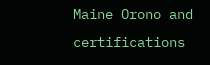Maine Orono and certifications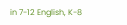in 7-12 English, K-8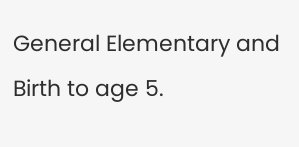General Elementary and Birth to age 5.